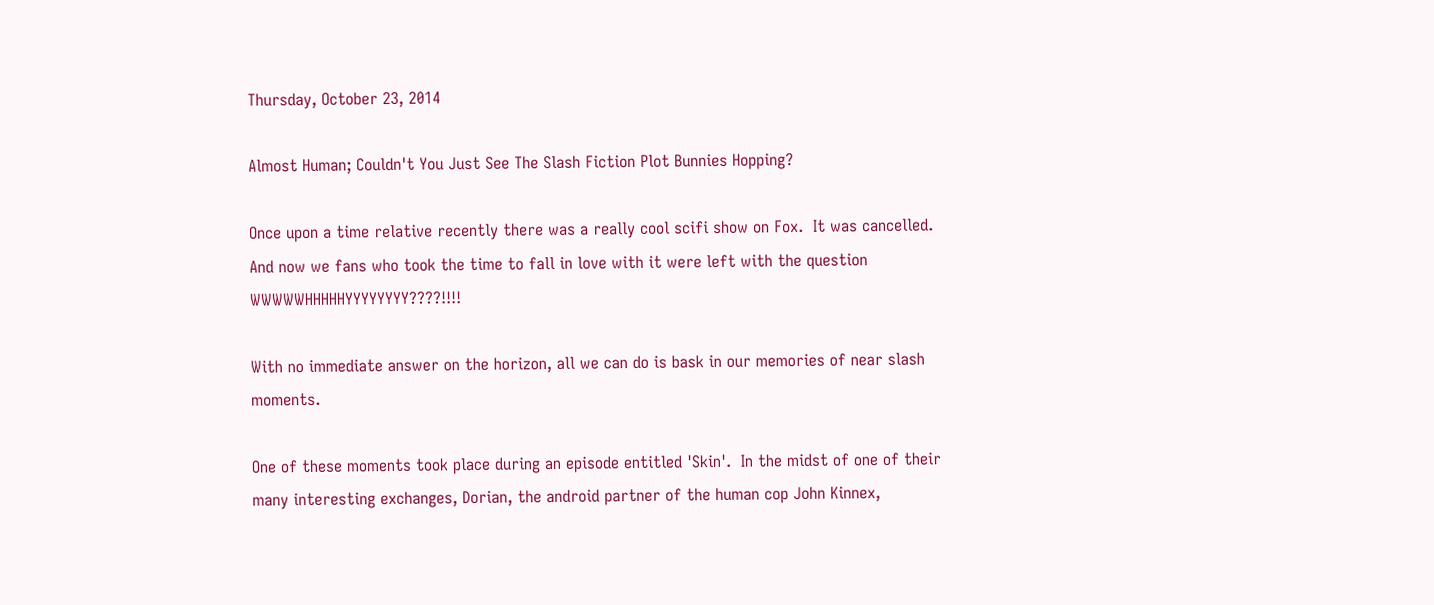Thursday, October 23, 2014

Almost Human; Couldn't You Just See The Slash Fiction Plot Bunnies Hopping?

Once upon a time relative recently there was a really cool scifi show on Fox.  It was cancelled. And now we fans who took the time to fall in love with it were left with the question WWWWWHHHHHYYYYYYYY????!!!!

With no immediate answer on the horizon, all we can do is bask in our memories of near slash moments.

One of these moments took place during an episode entitled 'Skin'.  In the midst of one of their many interesting exchanges, Dorian, the android partner of the human cop John Kinnex,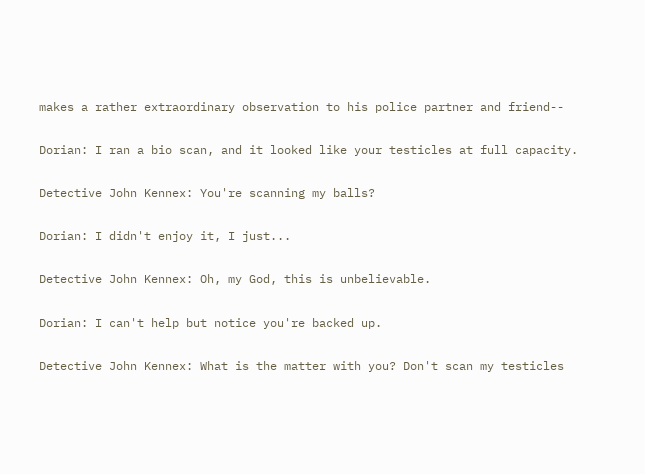makes a rather extraordinary observation to his police partner and friend--

Dorian: I ran a bio scan, and it looked like your testicles at full capacity.

Detective John Kennex: You're scanning my balls?

Dorian: I didn't enjoy it, I just...

Detective John Kennex: Oh, my God, this is unbelievable.

Dorian: I can't help but notice you're backed up.

Detective John Kennex: What is the matter with you? Don't scan my testicles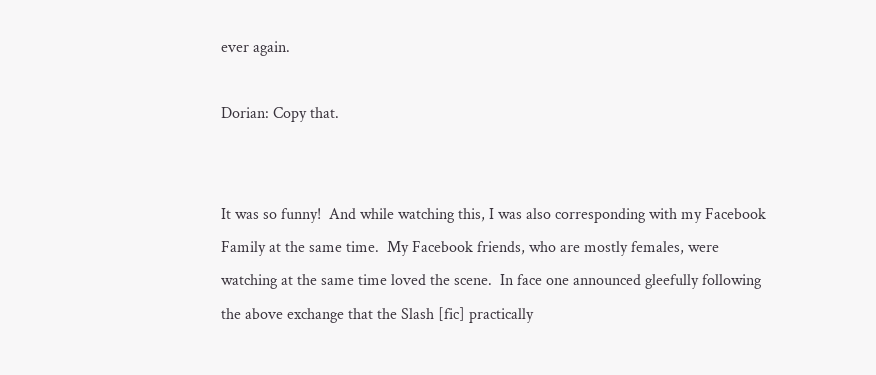ever again.

Dorian: Copy that.


It was so funny!  And while watching this, I was also corresponding with my Facebook Family at the same time.  My Facebook friends, who are mostly females, were watching at the same time loved the scene.  In face one announced gleefully following the above exchange that the Slash [fic] practically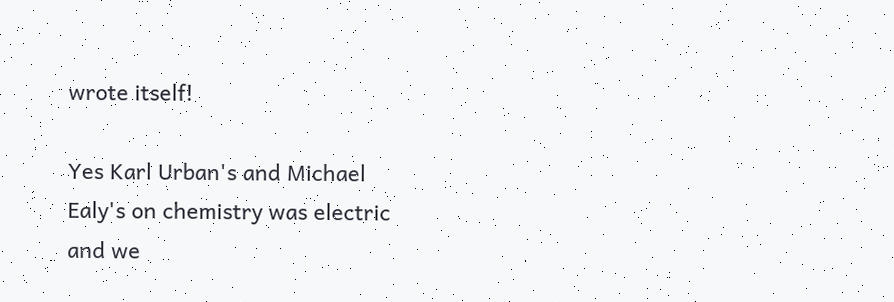wrote itself!

Yes Karl Urban's and Michael Ealy's on chemistry was electric and we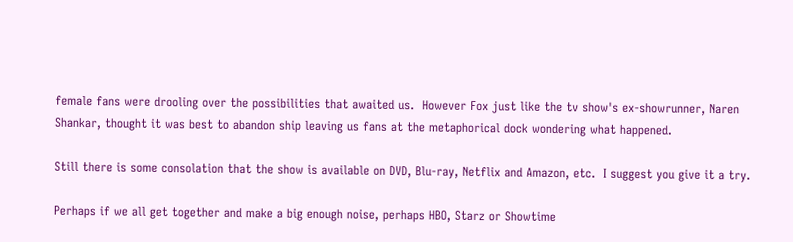female fans were drooling over the possibilities that awaited us.  However Fox just like the tv show's ex-showrunner, Naren Shankar, thought it was best to abandon ship leaving us fans at the metaphorical dock wondering what happened.

Still there is some consolation that the show is available on DVD, Blu-ray, Netflix and Amazon, etc.  I suggest you give it a try.

Perhaps if we all get together and make a big enough noise, perhaps HBO, Starz or Showtime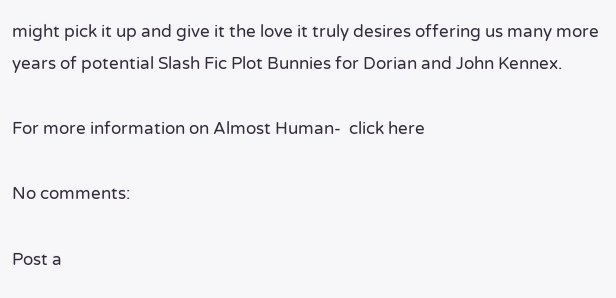might pick it up and give it the love it truly desires offering us many more years of potential Slash Fic Plot Bunnies for Dorian and John Kennex.

For more information on Almost Human-  click here

No comments:

Post a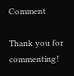Comment

Thank you for commenting!